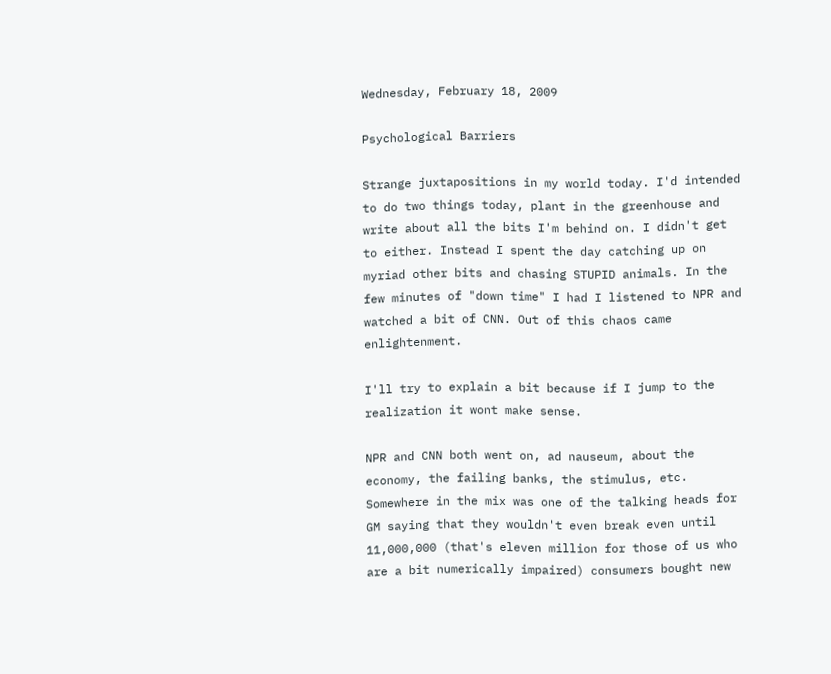Wednesday, February 18, 2009

Psychological Barriers

Strange juxtapositions in my world today. I'd intended to do two things today, plant in the greenhouse and write about all the bits I'm behind on. I didn't get to either. Instead I spent the day catching up on myriad other bits and chasing STUPID animals. In the few minutes of "down time" I had I listened to NPR and watched a bit of CNN. Out of this chaos came enlightenment.

I'll try to explain a bit because if I jump to the realization it wont make sense.

NPR and CNN both went on, ad nauseum, about the economy, the failing banks, the stimulus, etc. Somewhere in the mix was one of the talking heads for GM saying that they wouldn't even break even until 11,000,000 (that's eleven million for those of us who are a bit numerically impaired) consumers bought new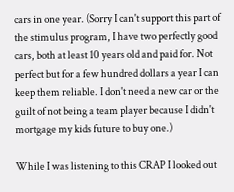cars in one year. (Sorry I can't support this part of the stimulus program, I have two perfectly good cars, both at least 10 years old and paid for. Not perfect but for a few hundred dollars a year I can keep them reliable. I don't need a new car or the guilt of not being a team player because I didn't mortgage my kids future to buy one.)

While I was listening to this CRAP I looked out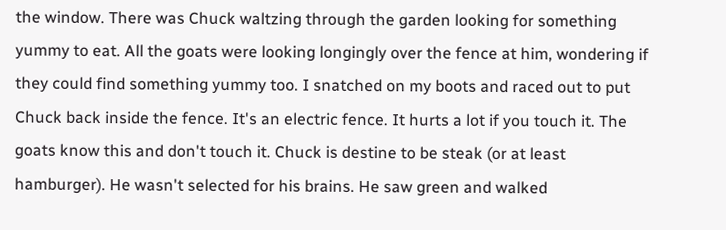the window. There was Chuck waltzing through the garden looking for something yummy to eat. All the goats were looking longingly over the fence at him, wondering if they could find something yummy too. I snatched on my boots and raced out to put Chuck back inside the fence. It's an electric fence. It hurts a lot if you touch it. The goats know this and don't touch it. Chuck is destine to be steak (or at least hamburger). He wasn't selected for his brains. He saw green and walked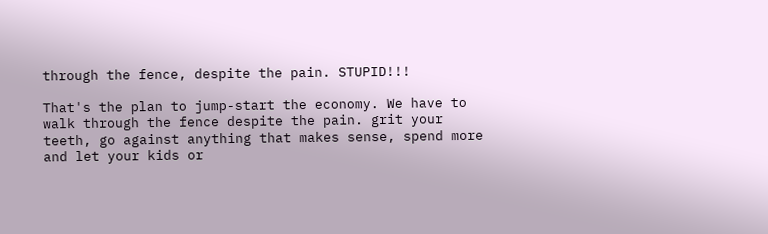through the fence, despite the pain. STUPID!!!

That's the plan to jump-start the economy. We have to walk through the fence despite the pain. grit your teeth, go against anything that makes sense, spend more and let your kids or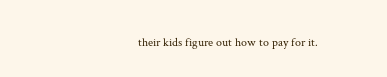their kids figure out how to pay for it.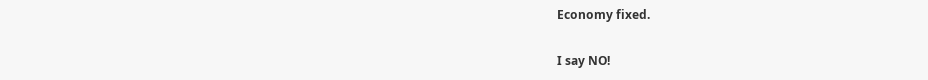Economy fixed.

I say NO!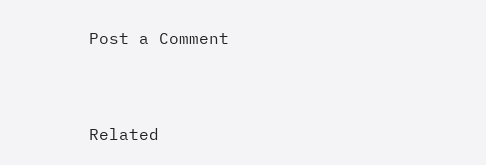Post a Comment


Related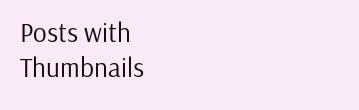Posts with Thumbnails